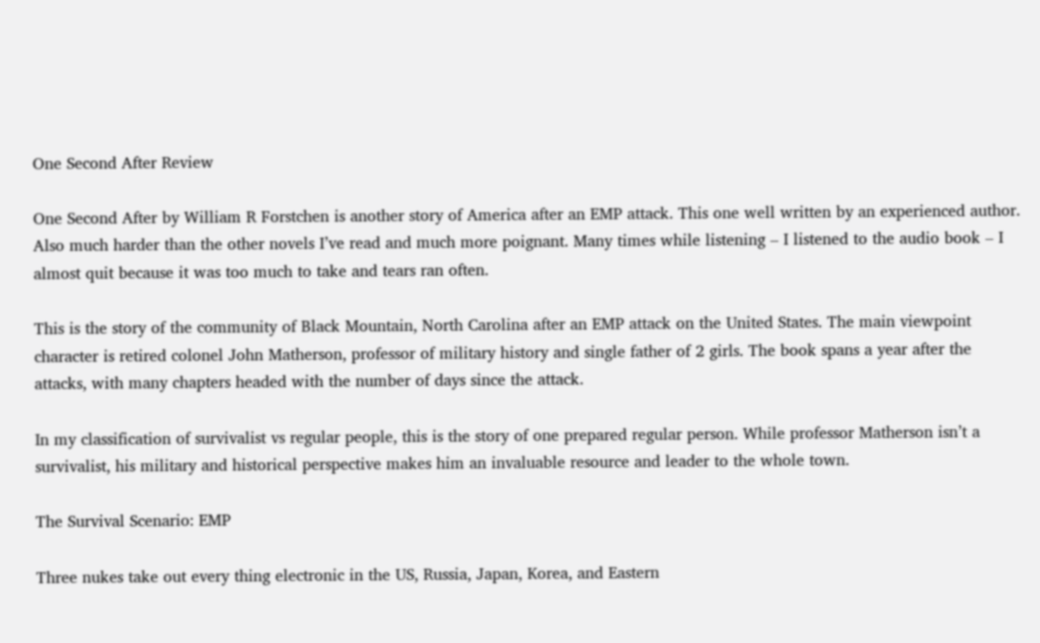One Second After Review

One Second After by William R Forstchen is another story of America after an EMP attack. This one well written by an experienced author. Also much harder than the other novels I’ve read and much more poignant. Many times while listening – I listened to the audio book – I almost quit because it was too much to take and tears ran often.

This is the story of the community of Black Mountain, North Carolina after an EMP attack on the United States. The main viewpoint character is retired colonel John Matherson, professor of military history and single father of 2 girls. The book spans a year after the attacks, with many chapters headed with the number of days since the attack.

In my classification of survivalist vs regular people, this is the story of one prepared regular person. While professor Matherson isn’t a survivalist, his military and historical perspective makes him an invaluable resource and leader to the whole town.

The Survival Scenario: EMP

Three nukes take out every thing electronic in the US, Russia, Japan, Korea, and Eastern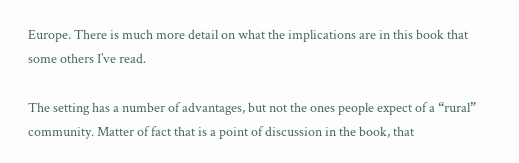Europe. There is much more detail on what the implications are in this book that some others I’ve read.

The setting has a number of advantages, but not the ones people expect of a “rural” community. Matter of fact that is a point of discussion in the book, that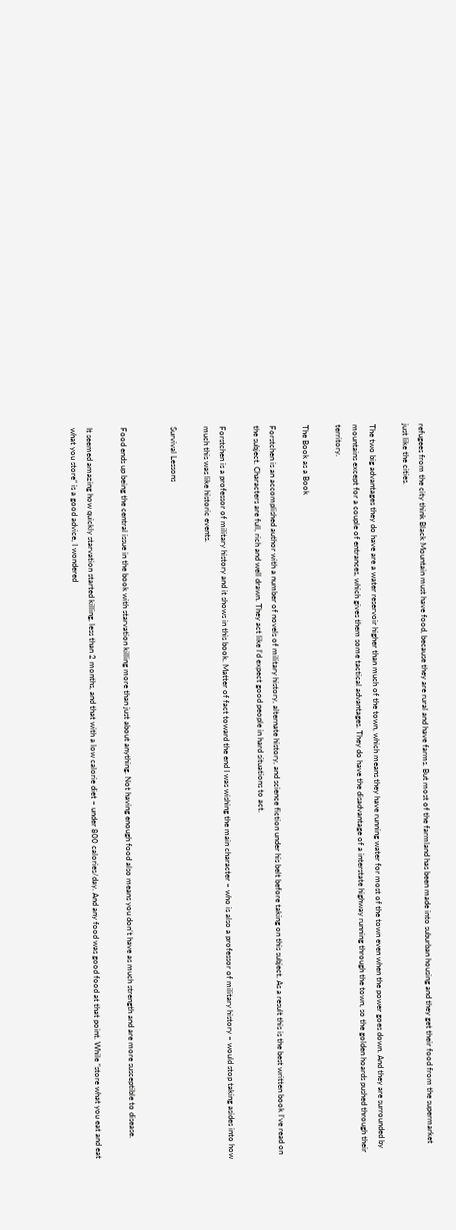refugees from the city think Black Mountain must have food, because they are rural and have farms. But most of the farmland has been made into suburban housing and they get their food from the supermarket just like the cities.

The two big advantages they do have are a water reservoir higher than much of the town, which means they have running water for most of the town even when the power goes down. And they are surrounded by mountains except for a couple of entrances, which gives them some tactical advantages. They do have the disadvantage of a interstate highway running through the town, so the golden hoards pushed through their territory.

The Book as a Book

Forstchen is an accomplished author with a number of novels of military history, alternate history, and science fiction under his belt before taking on this subject. As a result this is the best written book I’ve read on the subject. Characters are full, rich and well drawn. They act like I’d expect good people in hard situations to act.

Forstchen is a professor of military history and it shows in this book. Matter of fact toward the end I was wishing the main character – who is also a professor of military history – would stop taking asides into how much this was like historic events.

Survival Lessons


Food ends up being the central issue in the book with starvation killing more than just about anything. Not having enough food also means you don’t have as much strength and are more susceptible to disease.

It seemed amazing how quickly starvation started killing, less than 2 months, and that with a low calorie diet – under 800 calories/day. And any food was good food at that point. While “store what you eat and eat what you store” is a good advice, I wondered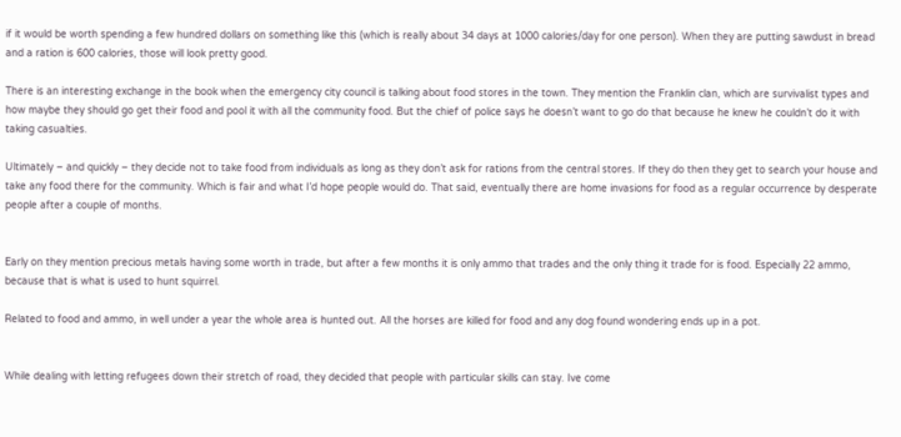if it would be worth spending a few hundred dollars on something like this (which is really about 34 days at 1000 calories/day for one person). When they are putting sawdust in bread and a ration is 600 calories, those will look pretty good.

There is an interesting exchange in the book when the emergency city council is talking about food stores in the town. They mention the Franklin clan, which are survivalist types and how maybe they should go get their food and pool it with all the community food. But the chief of police says he doesn’t want to go do that because he knew he couldn’t do it with taking casualties.

Ultimately – and quickly – they decide not to take food from individuals as long as they don’t ask for rations from the central stores. If they do then they get to search your house and take any food there for the community. Which is fair and what I’d hope people would do. That said, eventually there are home invasions for food as a regular occurrence by desperate people after a couple of months.


Early on they mention precious metals having some worth in trade, but after a few months it is only ammo that trades and the only thing it trade for is food. Especially 22 ammo, because that is what is used to hunt squirrel.

Related to food and ammo, in well under a year the whole area is hunted out. All the horses are killed for food and any dog found wondering ends up in a pot.


While dealing with letting refugees down their stretch of road, they decided that people with particular skills can stay. Ive come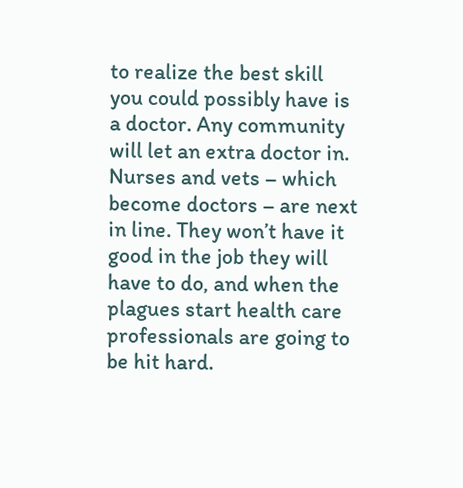to realize the best skill you could possibly have is a doctor. Any community will let an extra doctor in. Nurses and vets – which become doctors – are next in line. They won’t have it good in the job they will have to do, and when the plagues start health care professionals are going to be hit hard.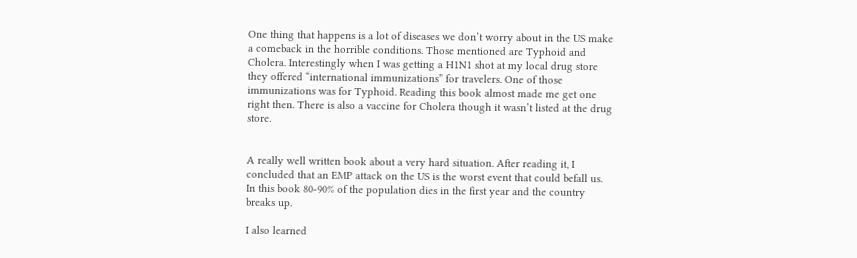One thing that happens is a lot of diseases we don’t worry about in the US make a comeback in the horrible conditions. Those mentioned are Typhoid and Cholera. Interestingly when I was getting a H1N1 shot at my local drug store they offered “international immunizations” for travelers. One of those immunizations was for Typhoid. Reading this book almost made me get one right then. There is also a vaccine for Cholera though it wasn’t listed at the drug store.


A really well written book about a very hard situation. After reading it, I concluded that an EMP attack on the US is the worst event that could befall us. In this book 80-90% of the population dies in the first year and the country breaks up.

I also learned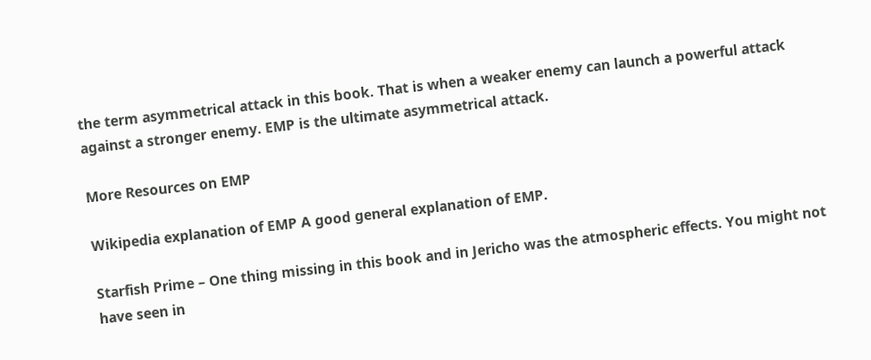the term asymmetrical attack in this book. That is when a weaker enemy can launch a powerful attack against a stronger enemy. EMP is the ultimate asymmetrical attack.

More Resources on EMP

Wikipedia explanation of EMP A good general explanation of EMP.

Starfish Prime – One thing missing in this book and in Jericho was the atmospheric effects. You might not have seen in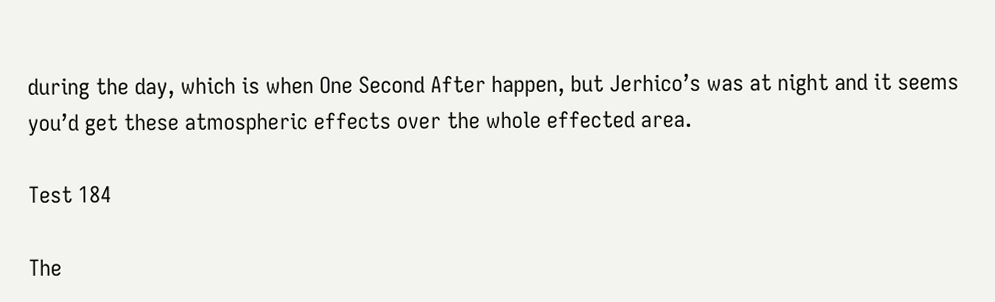during the day, which is when One Second After happen, but Jerhico’s was at night and it seems you’d get these atmospheric effects over the whole effected area.

Test 184

The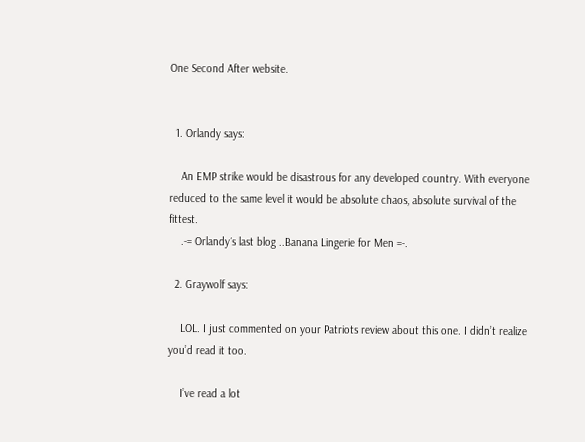One Second After website.


  1. Orlandy says:

    An EMP strike would be disastrous for any developed country. With everyone reduced to the same level it would be absolute chaos, absolute survival of the fittest.
    .-= Orlandy´s last blog ..Banana Lingerie for Men =-.

  2. Graywolf says:

    LOL. I just commented on your Patriots review about this one. I didn’t realize you’d read it too.

    I’ve read a lot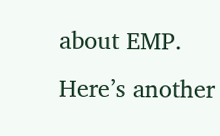about EMP. Here’s another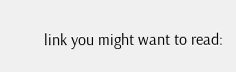link you might want to read: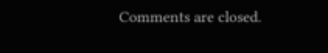Comments are closed.